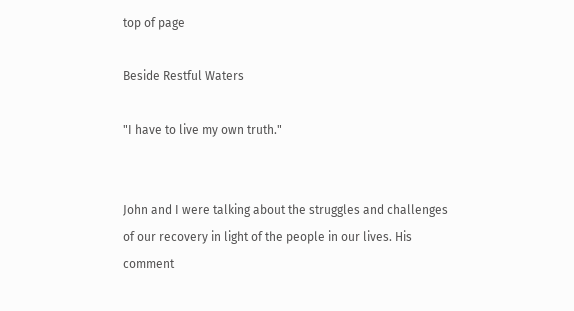top of page

Beside Restful Waters

"I have to live my own truth."


John and I were talking about the struggles and challenges of our recovery in light of the people in our lives. His comment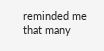reminded me that many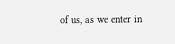of us, as we enter in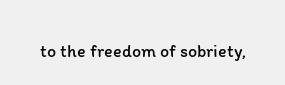to the freedom of sobriety,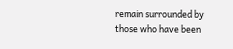remain surrounded by those who have been